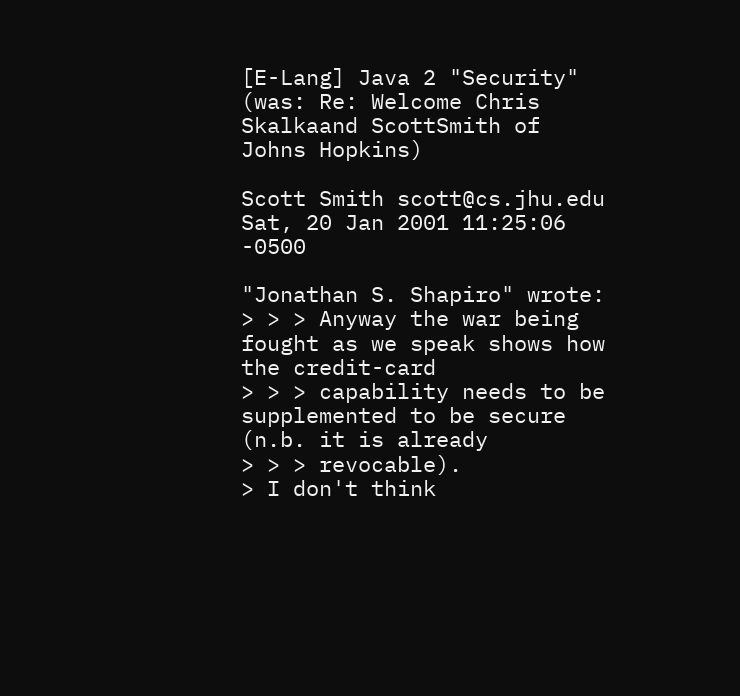[E-Lang] Java 2 "Security" (was: Re: Welcome Chris Skalkaand ScottSmith of Johns Hopkins)

Scott Smith scott@cs.jhu.edu
Sat, 20 Jan 2001 11:25:06 -0500

"Jonathan S. Shapiro" wrote:
> > > Anyway the war being fought as we speak shows how the credit-card
> > > capability needs to be supplemented to be secure (n.b. it is already
> > > revocable).
> I don't think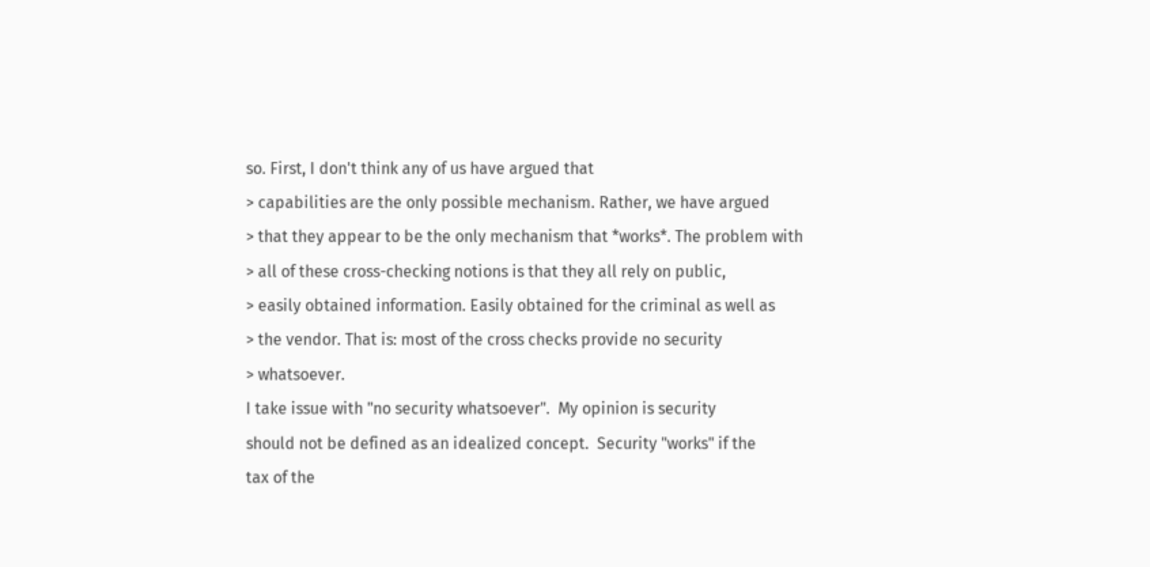so. First, I don't think any of us have argued that
> capabilities are the only possible mechanism. Rather, we have argued
> that they appear to be the only mechanism that *works*. The problem with
> all of these cross-checking notions is that they all rely on public,
> easily obtained information. Easily obtained for the criminal as well as
> the vendor. That is: most of the cross checks provide no security
> whatsoever.
I take issue with "no security whatsoever".  My opinion is security
should not be defined as an idealized concept.  Security "works" if the
tax of the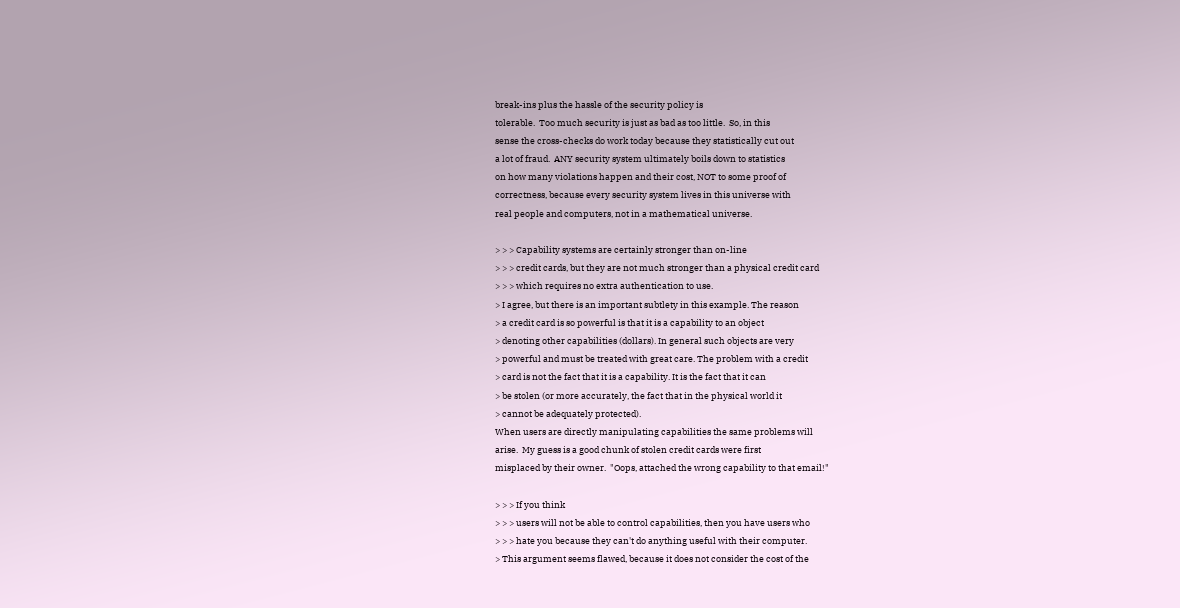break-ins plus the hassle of the security policy is
tolerable.  Too much security is just as bad as too little.  So, in this
sense the cross-checks do work today because they statistically cut out
a lot of fraud.  ANY security system ultimately boils down to statistics
on how many violations happen and their cost, NOT to some proof of
correctness, because every security system lives in this universe with
real people and computers, not in a mathematical universe.

> > > Capability systems are certainly stronger than on-line
> > > credit cards, but they are not much stronger than a physical credit card
> > > which requires no extra authentication to use.
> I agree, but there is an important subtlety in this example. The reason
> a credit card is so powerful is that it is a capability to an object
> denoting other capabilities (dollars). In general such objects are very
> powerful and must be treated with great care. The problem with a credit
> card is not the fact that it is a capability. It is the fact that it can
> be stolen (or more accurately, the fact that in the physical world it
> cannot be adequately protected).
When users are directly manipulating capabilities the same problems will
arise.  My guess is a good chunk of stolen credit cards were first
misplaced by their owner.  "Oops, attached the wrong capability to that email!"

> > > If you think
> > > users will not be able to control capabilities, then you have users who
> > > hate you because they can't do anything useful with their computer.
> This argument seems flawed, because it does not consider the cost of the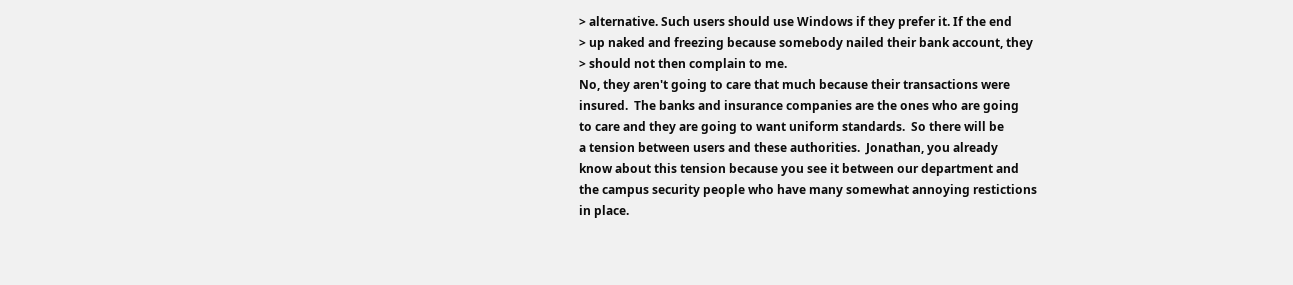> alternative. Such users should use Windows if they prefer it. If the end
> up naked and freezing because somebody nailed their bank account, they
> should not then complain to me.
No, they aren't going to care that much because their transactions were
insured.  The banks and insurance companies are the ones who are going
to care and they are going to want uniform standards.  So there will be
a tension between users and these authorities.  Jonathan, you already
know about this tension because you see it between our department and
the campus security people who have many somewhat annoying restictions
in place.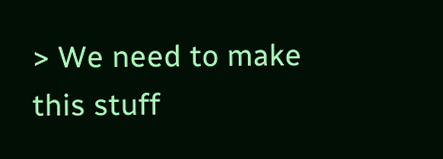> We need to make this stuff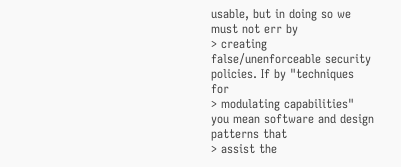usable, but in doing so we must not err by
> creating false/unenforceable security policies. If by "techniques for
> modulating capabilities" you mean software and design patterns that
> assist the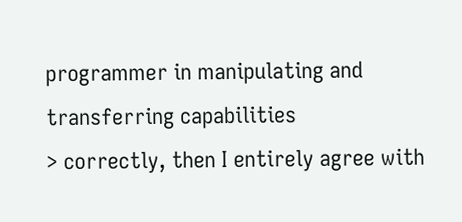programmer in manipulating and transferring capabilities
> correctly, then I entirely agree with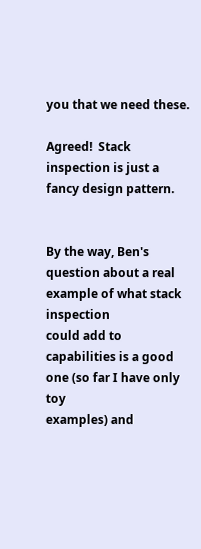you that we need these.

Agreed!  Stack inspection is just a fancy design pattern.


By the way, Ben's question about a real example of what stack inspection
could add to capabilities is a good one (so far I have only toy
examples) and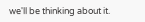we'll be thinking about it.